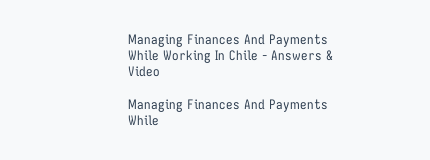Managing Finances And Payments While Working In Chile - Answers & Video

Managing Finances And Payments While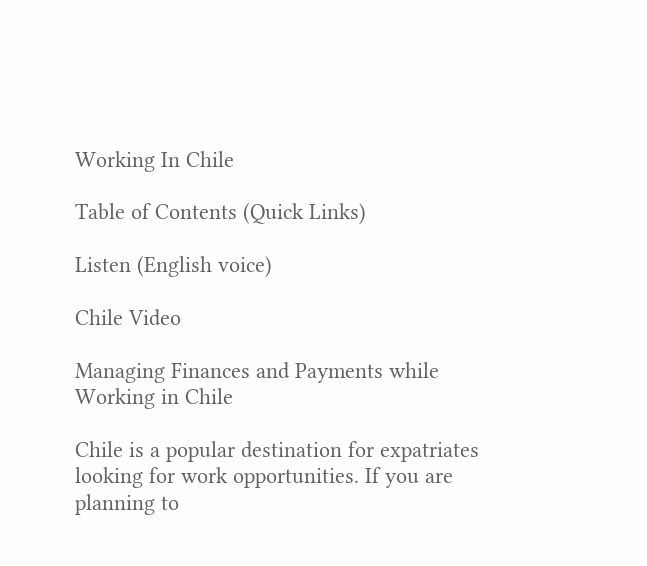Working In Chile

Table of Contents (Quick Links)

Listen (English voice)

Chile Video

Managing Finances and Payments while Working in Chile

Chile is a popular destination for expatriates looking for work opportunities. If you are planning to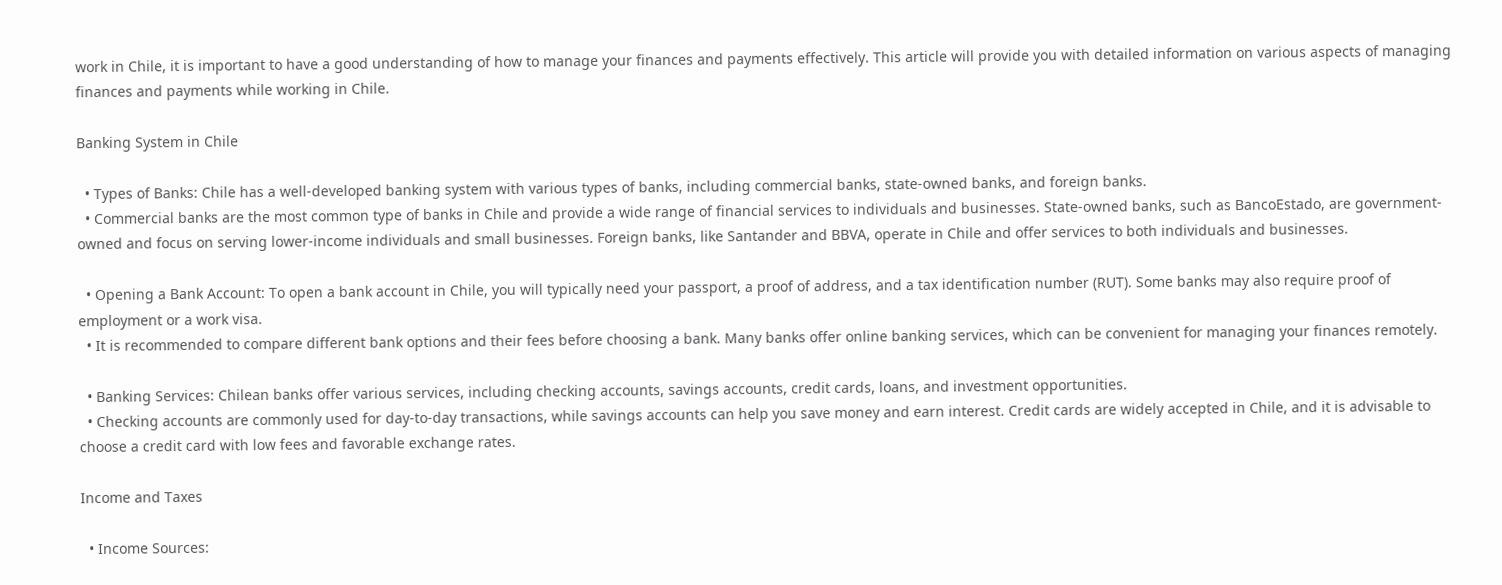work in Chile, it is important to have a good understanding of how to manage your finances and payments effectively. This article will provide you with detailed information on various aspects of managing finances and payments while working in Chile.

Banking System in Chile

  • Types of Banks: Chile has a well-developed banking system with various types of banks, including commercial banks, state-owned banks, and foreign banks.
  • Commercial banks are the most common type of banks in Chile and provide a wide range of financial services to individuals and businesses. State-owned banks, such as BancoEstado, are government-owned and focus on serving lower-income individuals and small businesses. Foreign banks, like Santander and BBVA, operate in Chile and offer services to both individuals and businesses.

  • Opening a Bank Account: To open a bank account in Chile, you will typically need your passport, a proof of address, and a tax identification number (RUT). Some banks may also require proof of employment or a work visa.
  • It is recommended to compare different bank options and their fees before choosing a bank. Many banks offer online banking services, which can be convenient for managing your finances remotely.

  • Banking Services: Chilean banks offer various services, including checking accounts, savings accounts, credit cards, loans, and investment opportunities.
  • Checking accounts are commonly used for day-to-day transactions, while savings accounts can help you save money and earn interest. Credit cards are widely accepted in Chile, and it is advisable to choose a credit card with low fees and favorable exchange rates.

Income and Taxes

  • Income Sources: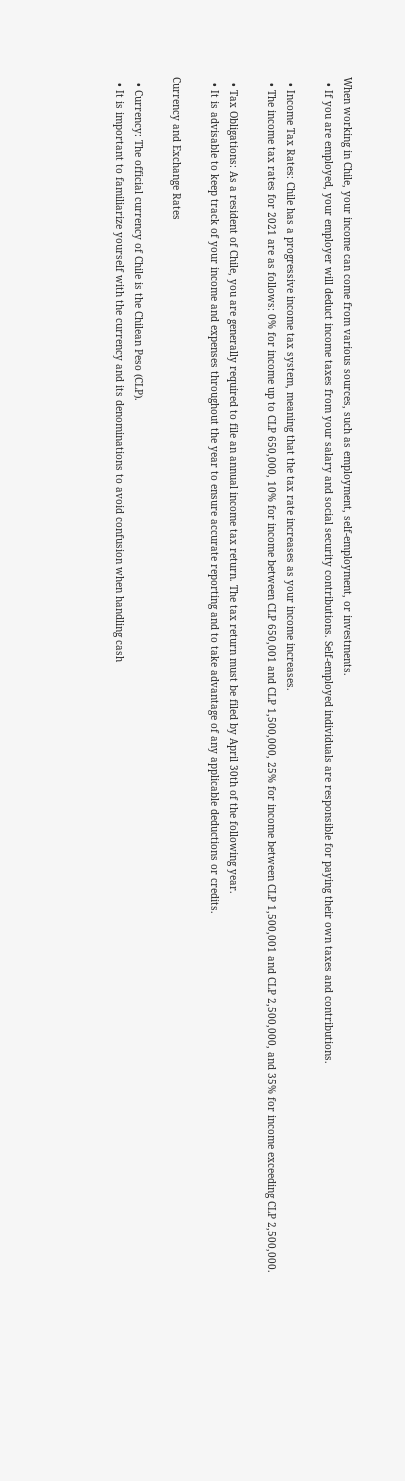When working in Chile, your income can come from various sources, such as employment, self-employment, or investments.
  • If you are employed, your employer will deduct income taxes from your salary and social security contributions. Self-employed individuals are responsible for paying their own taxes and contributions.

  • Income Tax Rates: Chile has a progressive income tax system, meaning that the tax rate increases as your income increases.
  • The income tax rates for 2021 are as follows: 0% for income up to CLP 650,000, 10% for income between CLP 650,001 and CLP 1,500,000, 25% for income between CLP 1,500,001 and CLP 2,500,000, and 35% for income exceeding CLP 2,500,000.

  • Tax Obligations: As a resident of Chile, you are generally required to file an annual income tax return. The tax return must be filed by April 30th of the following year.
  • It is advisable to keep track of your income and expenses throughout the year to ensure accurate reporting and to take advantage of any applicable deductions or credits.

Currency and Exchange Rates

  • Currency: The official currency of Chile is the Chilean Peso (CLP).
  • It is important to familiarize yourself with the currency and its denominations to avoid confusion when handling cash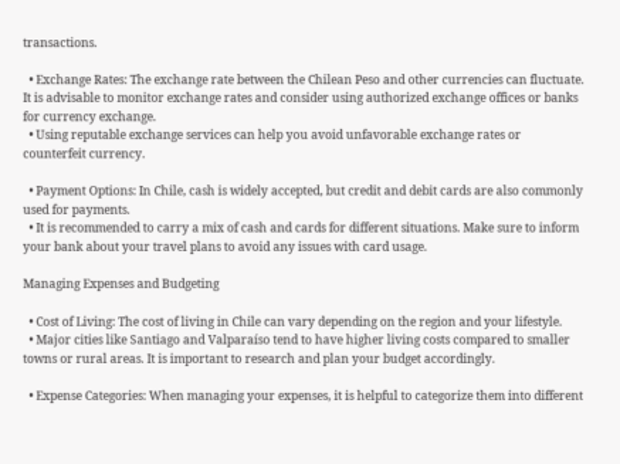transactions.

  • Exchange Rates: The exchange rate between the Chilean Peso and other currencies can fluctuate. It is advisable to monitor exchange rates and consider using authorized exchange offices or banks for currency exchange.
  • Using reputable exchange services can help you avoid unfavorable exchange rates or counterfeit currency.

  • Payment Options: In Chile, cash is widely accepted, but credit and debit cards are also commonly used for payments.
  • It is recommended to carry a mix of cash and cards for different situations. Make sure to inform your bank about your travel plans to avoid any issues with card usage.

Managing Expenses and Budgeting

  • Cost of Living: The cost of living in Chile can vary depending on the region and your lifestyle.
  • Major cities like Santiago and Valparaíso tend to have higher living costs compared to smaller towns or rural areas. It is important to research and plan your budget accordingly.

  • Expense Categories: When managing your expenses, it is helpful to categorize them into different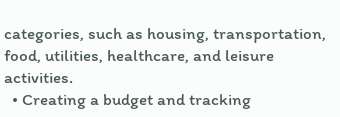categories, such as housing, transportation, food, utilities, healthcare, and leisure activities.
  • Creating a budget and tracking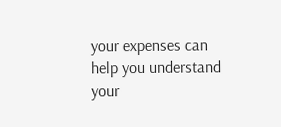your expenses can help you understand your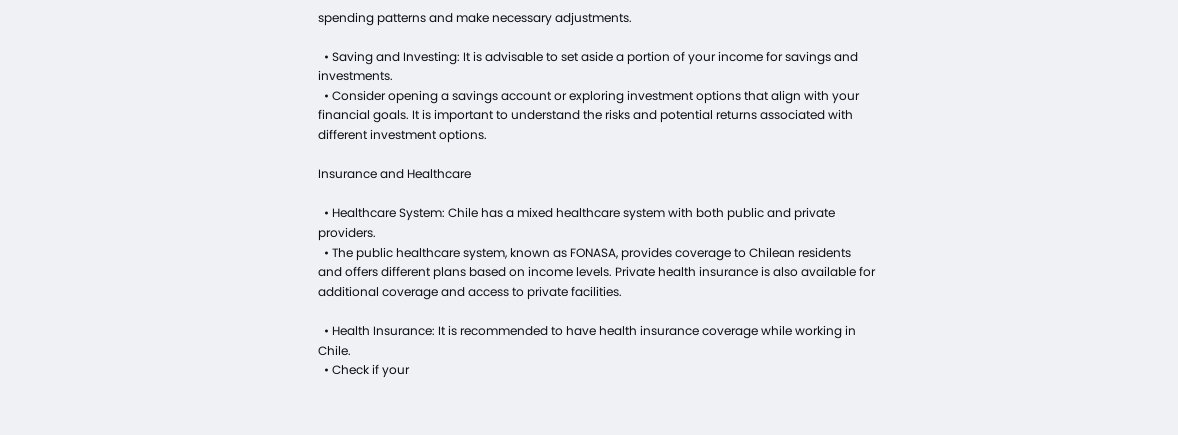spending patterns and make necessary adjustments.

  • Saving and Investing: It is advisable to set aside a portion of your income for savings and investments.
  • Consider opening a savings account or exploring investment options that align with your financial goals. It is important to understand the risks and potential returns associated with different investment options.

Insurance and Healthcare

  • Healthcare System: Chile has a mixed healthcare system with both public and private providers.
  • The public healthcare system, known as FONASA, provides coverage to Chilean residents and offers different plans based on income levels. Private health insurance is also available for additional coverage and access to private facilities.

  • Health Insurance: It is recommended to have health insurance coverage while working in Chile.
  • Check if your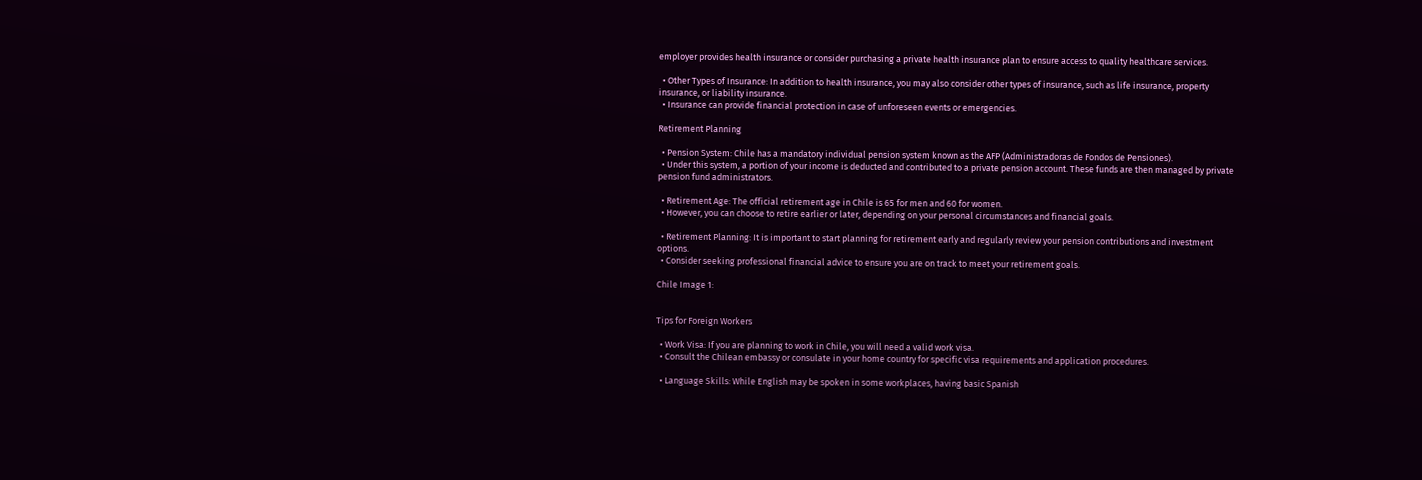employer provides health insurance or consider purchasing a private health insurance plan to ensure access to quality healthcare services.

  • Other Types of Insurance: In addition to health insurance, you may also consider other types of insurance, such as life insurance, property insurance, or liability insurance.
  • Insurance can provide financial protection in case of unforeseen events or emergencies.

Retirement Planning

  • Pension System: Chile has a mandatory individual pension system known as the AFP (Administradoras de Fondos de Pensiones).
  • Under this system, a portion of your income is deducted and contributed to a private pension account. These funds are then managed by private pension fund administrators.

  • Retirement Age: The official retirement age in Chile is 65 for men and 60 for women.
  • However, you can choose to retire earlier or later, depending on your personal circumstances and financial goals.

  • Retirement Planning: It is important to start planning for retirement early and regularly review your pension contributions and investment options.
  • Consider seeking professional financial advice to ensure you are on track to meet your retirement goals.

Chile Image 1:


Tips for Foreign Workers

  • Work Visa: If you are planning to work in Chile, you will need a valid work visa.
  • Consult the Chilean embassy or consulate in your home country for specific visa requirements and application procedures.

  • Language Skills: While English may be spoken in some workplaces, having basic Spanish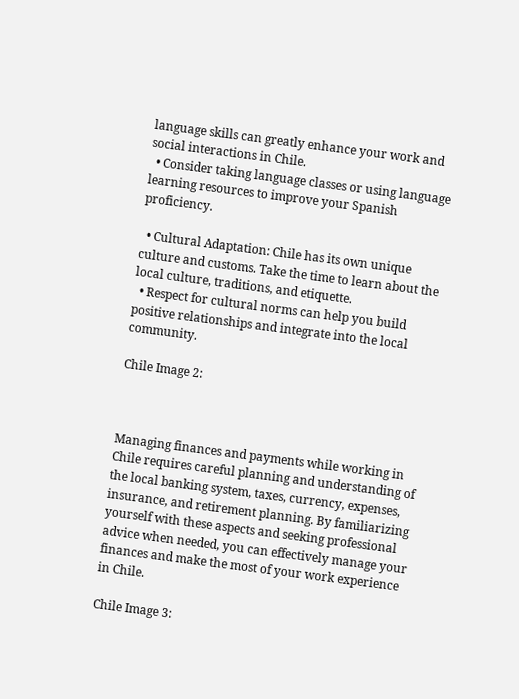language skills can greatly enhance your work and social interactions in Chile.
  • Consider taking language classes or using language learning resources to improve your Spanish proficiency.

  • Cultural Adaptation: Chile has its own unique culture and customs. Take the time to learn about the local culture, traditions, and etiquette.
  • Respect for cultural norms can help you build positive relationships and integrate into the local community.

Chile Image 2:



Managing finances and payments while working in Chile requires careful planning and understanding of the local banking system, taxes, currency, expenses, insurance, and retirement planning. By familiarizing yourself with these aspects and seeking professional advice when needed, you can effectively manage your finances and make the most of your work experience in Chile.

Chile Image 3: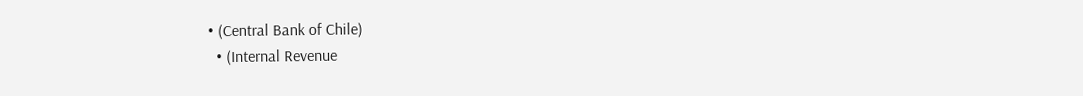• (Central Bank of Chile)
  • (Internal Revenue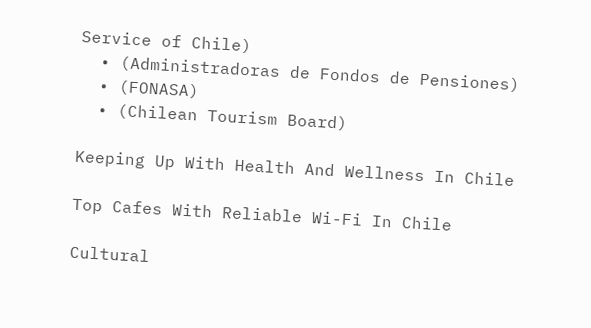Service of Chile)
  • (Administradoras de Fondos de Pensiones)
  • (FONASA)
  • (Chilean Tourism Board)

Keeping Up With Health And Wellness In Chile

Top Cafes With Reliable Wi-Fi In Chile

Cultural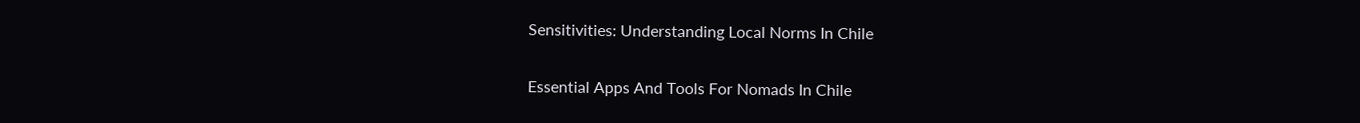Sensitivities: Understanding Local Norms In Chile

Essential Apps And Tools For Nomads In Chile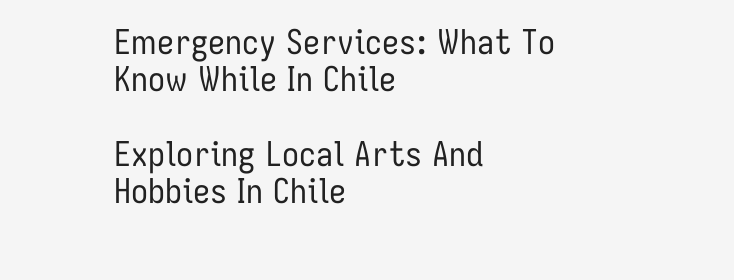Emergency Services: What To Know While In Chile

Exploring Local Arts And Hobbies In Chile